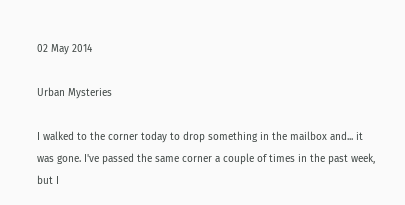02 May 2014

Urban Mysteries

I walked to the corner today to drop something in the mailbox and... it was gone. I've passed the same corner a couple of times in the past week, but I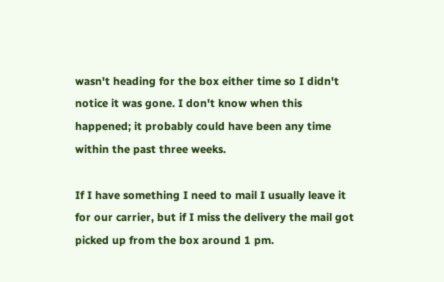wasn't heading for the box either time so I didn't notice it was gone. I don't know when this happened; it probably could have been any time within the past three weeks.

If I have something I need to mail I usually leave it for our carrier, but if I miss the delivery the mail got picked up from the box around 1 pm.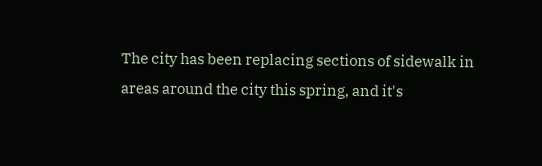The city has been replacing sections of sidewalk in areas around the city this spring, and it's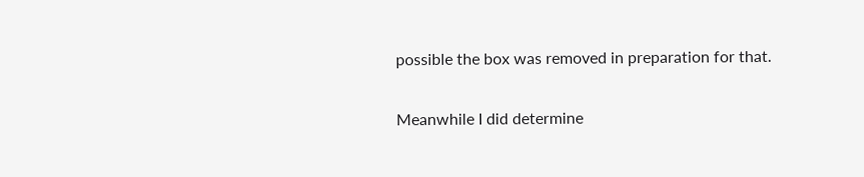possible the box was removed in preparation for that.

Meanwhile I did determine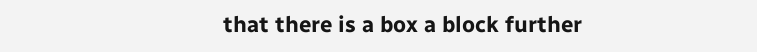that there is a box a block further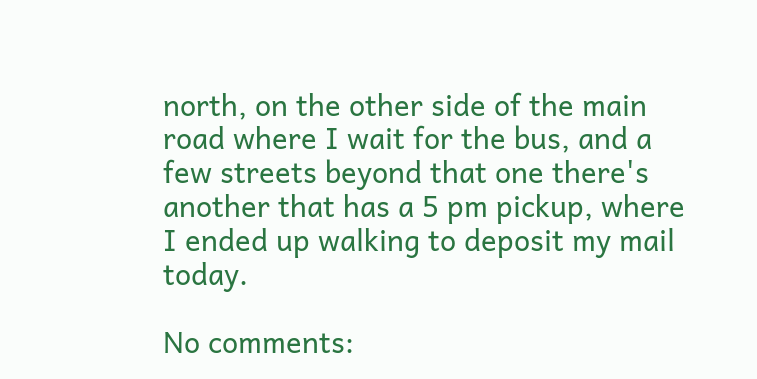north, on the other side of the main road where I wait for the bus, and a few streets beyond that one there's another that has a 5 pm pickup, where I ended up walking to deposit my mail today.

No comments: